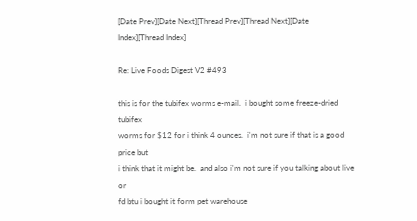[Date Prev][Date Next][Thread Prev][Thread Next][Date Index][Thread Index]

Re: Live Foods Digest V2 #493

this is for the tubifex worms e-mail.  i bought some freeze-dried tubifex
worms for $12 for i think 4 ounces.  i'm not sure if that is a good price but
i think that it might be.  and also i'm not sure if you talking about live or
fd btu i bought it form pet warehouse